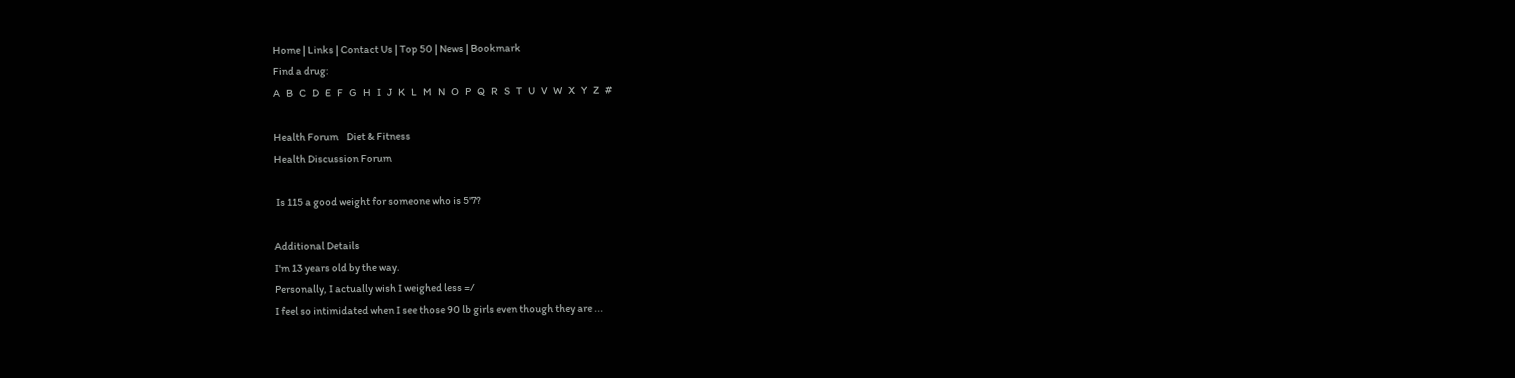Home | Links | Contact Us | Top 50 | News | Bookmark
Find a drug:
A   B   C   D   E   F   G   H   I   J   K   L   M   N   O   P   Q   R   S   T   U   V   W   X   Y   Z   #

Health Forum    Diet & Fitness
Health Discussion Forum

 Is 115 a good weight for someone who is 5'7?

Additional Details
I'm 13 years old by the way.
Personally, I actually wish I weighed less =/
I feel so intimidated when I see those 90 lb girls even though they are ...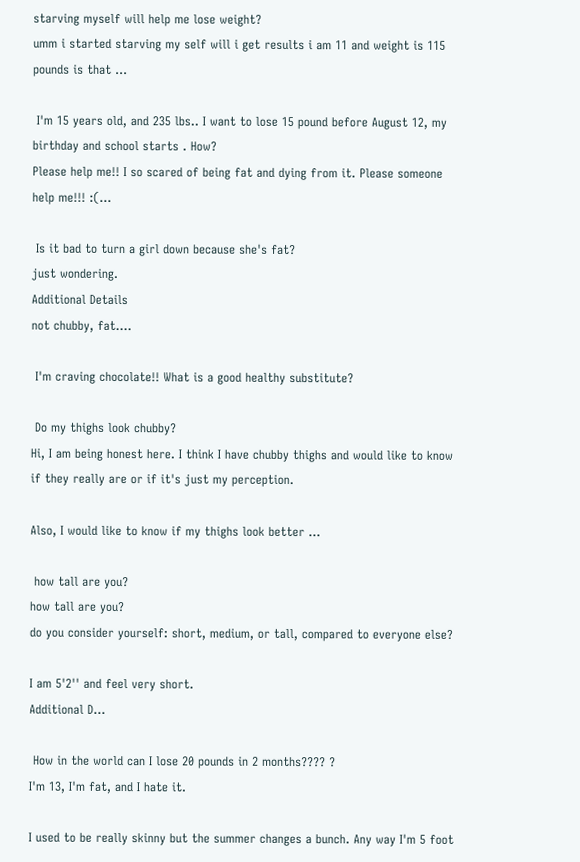starving myself will help me lose weight?
umm i started starving my self will i get results i am 11 and weight is 115 pounds is that ...

 I'm 15 years old, and 235 lbs.. I want to lose 15 pound before August 12, my birthday and school starts . How?
Please help me!! I so scared of being fat and dying from it. Please someone help me!!! :(...

 Is it bad to turn a girl down because she's fat?
just wondering.
Additional Details
not chubby, fat....

 I'm craving chocolate!! What is a good healthy substitute?

 Do my thighs look chubby?
Hi, I am being honest here. I think I have chubby thighs and would like to know if they really are or if it's just my perception.

Also, I would like to know if my thighs look better ...

 how tall are you?
how tall are you?
do you consider yourself: short, medium, or tall, compared to everyone else?

I am 5'2'' and feel very short.
Additional D...

 How in the world can I lose 20 pounds in 2 months???? ?
I'm 13, I'm fat, and I hate it.

I used to be really skinny but the summer changes a bunch. Any way I'm 5 foot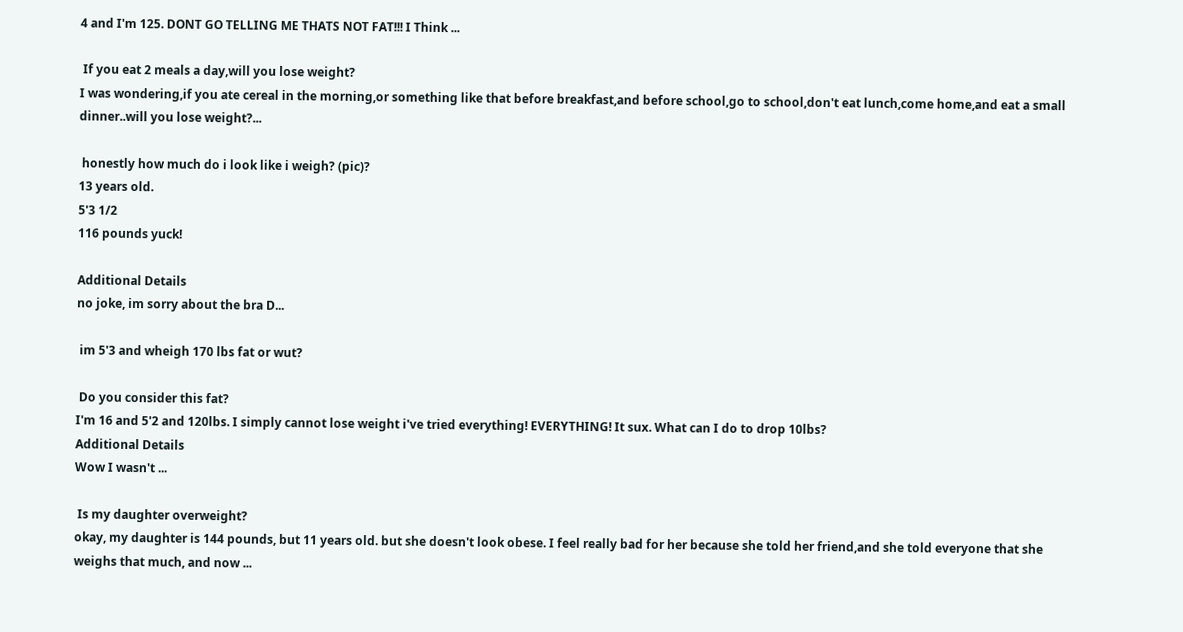4 and I'm 125. DONT GO TELLING ME THATS NOT FAT!!! I Think ...

 If you eat 2 meals a day,will you lose weight?
I was wondering,if you ate cereal in the morning,or something like that before breakfast,and before school,go to school,don't eat lunch,come home,and eat a small dinner..will you lose weight?...

 honestly how much do i look like i weigh? (pic)?
13 years old.
5'3 1/2
116 pounds yuck!

Additional Details
no joke, im sorry about the bra D...

 im 5'3 and wheigh 170 lbs fat or wut?

 Do you consider this fat?
I'm 16 and 5'2 and 120lbs. I simply cannot lose weight i've tried everything! EVERYTHING! It sux. What can I do to drop 10lbs?
Additional Details
Wow I wasn't ...

 Is my daughter overweight?
okay, my daughter is 144 pounds, but 11 years old. but she doesn't look obese. I feel really bad for her because she told her friend,and she told everyone that she weighs that much, and now ...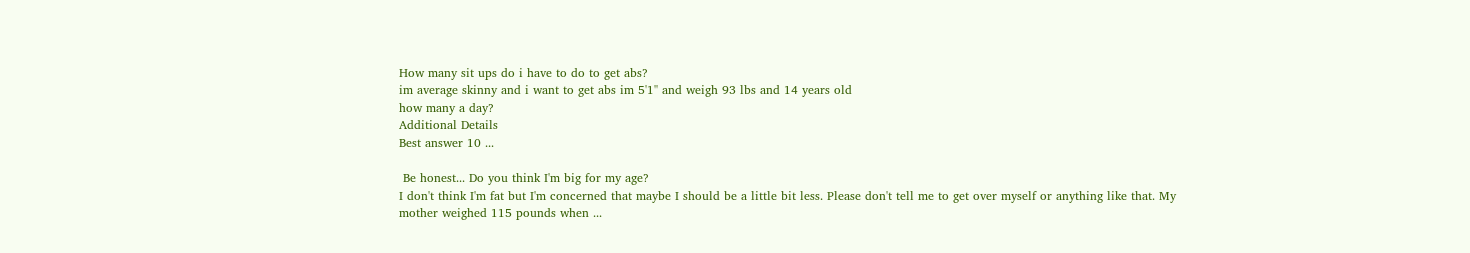How many sit ups do i have to do to get abs?
im average skinny and i want to get abs im 5'1'' and weigh 93 lbs and 14 years old
how many a day?
Additional Details
Best answer 10 ...

 Be honest... Do you think I'm big for my age?
I don't think I'm fat but I'm concerned that maybe I should be a little bit less. Please don't tell me to get over myself or anything like that. My mother weighed 115 pounds when ...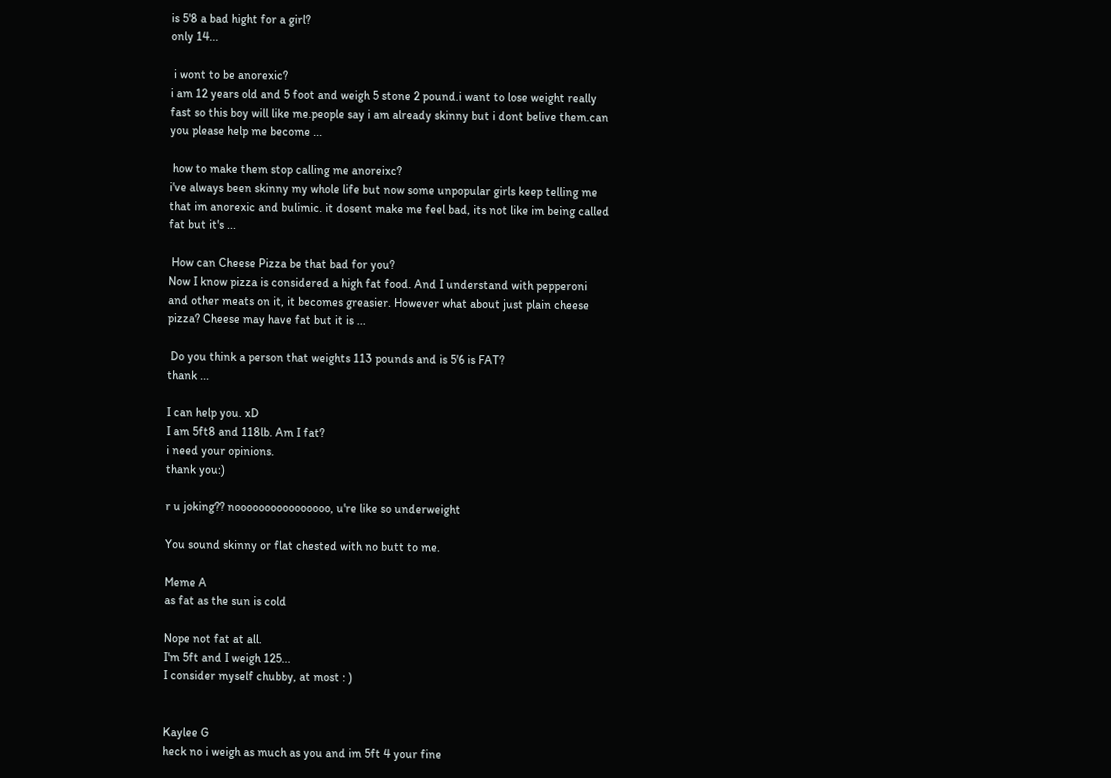is 5'8 a bad hight for a girl?
only 14...

 i wont to be anorexic?
i am 12 years old and 5 foot and weigh 5 stone 2 pound.i want to lose weight really fast so this boy will like me.people say i am already skinny but i dont belive them.can you please help me become ...

 how to make them stop calling me anoreixc?
i've always been skinny my whole life but now some unpopular girls keep telling me that im anorexic and bulimic. it dosent make me feel bad, its not like im being called fat but it's ...

 How can Cheese Pizza be that bad for you?
Now I know pizza is considered a high fat food. And I understand with pepperoni and other meats on it, it becomes greasier. However what about just plain cheese pizza? Cheese may have fat but it is ...

 Do you think a person that weights 113 pounds and is 5'6 is FAT?
thank ...

I can help you. xD
I am 5ft8 and 118lb. Am I fat?
i need your opinions.
thank you:)

r u joking?? noooooooooooooooo, u're like so underweight

You sound skinny or flat chested with no butt to me.

Meme A
as fat as the sun is cold

Nope not fat at all.
I'm 5ft and I weigh 125...
I consider myself chubby, at most : )


Kaylee G
heck no i weigh as much as you and im 5ft 4 your fine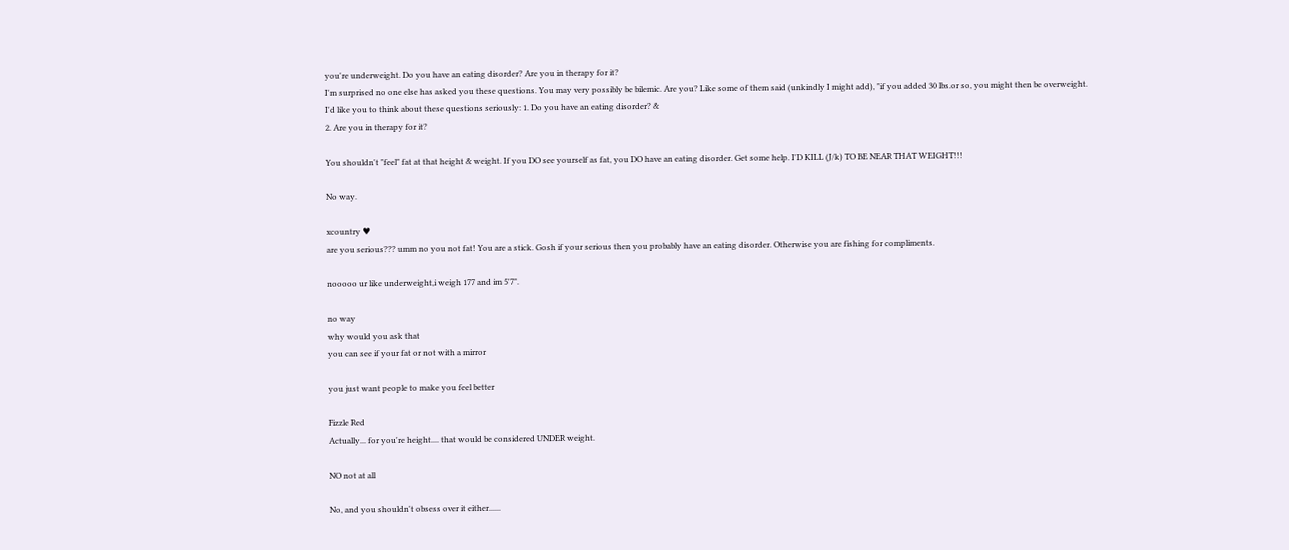you're underweight. Do you have an eating disorder? Are you in therapy for it?
I'm surprised no one else has asked you these questions. You may very possibly be bilemic. Are you? Like some of them said (unkindly I might add), "if you added 30 lbs.or so, you might then be overweight.
I'd like you to think about these questions seriously: 1. Do you have an eating disorder? &
2. Are you in therapy for it?

You shouldn't "feel" fat at that height & weight. If you DO see yourself as fat, you DO have an eating disorder. Get some help. I'D KILL (J/k) TO BE NEAR THAT WEIGHT!!!

No way.

xcountry ♥
are you serious??? umm no you not fat! You are a stick. Gosh if your serious then you probably have an eating disorder. Otherwise you are fishing for compliments.

nooooo ur like underweight,i weigh 177 and im 5'7".

no way
why would you ask that
you can see if your fat or not with a mirror

you just want people to make you feel better

Fizzle Red
Actually... for you're height.... that would be considered UNDER weight.

NO not at all

No, and you shouldn't obsess over it either......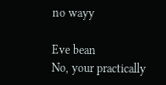no wayy

Eve bean
No, your practically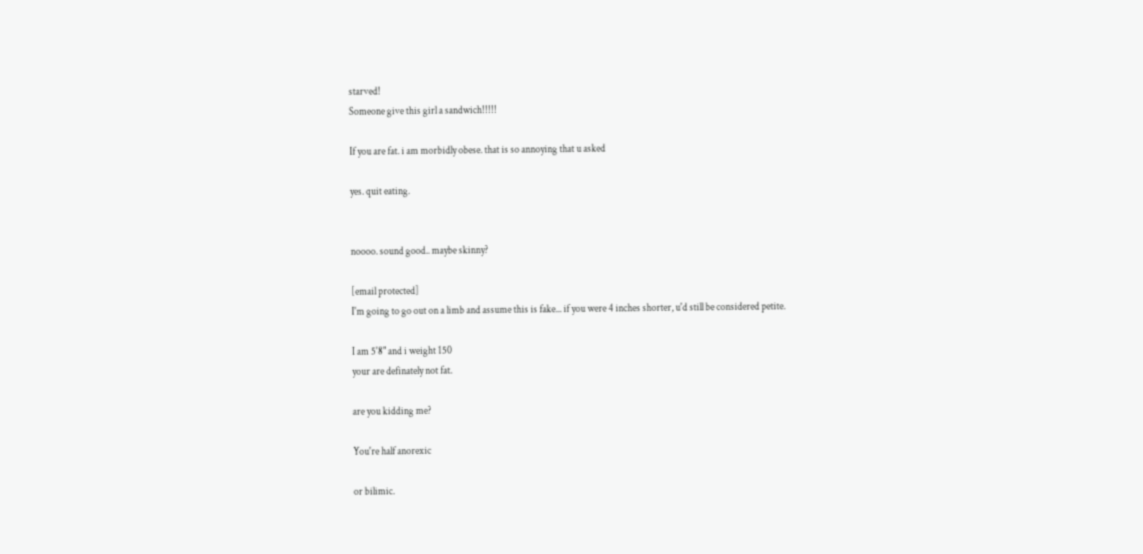starved!
Someone give this girl a sandwich!!!!!

If you are fat. i am morbidly obese. that is so annoying that u asked

yes. quit eating.


noooo. sound good.. maybe skinny?

[email protected]
I'm going to go out on a limb and assume this is fake... if you were 4 inches shorter, u'd still be considered petite.

I am 5'8" and i weight 150
your are definately not fat.

are you kidding me?

You're half anorexic

or bilimic.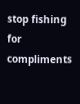stop fishing for compliments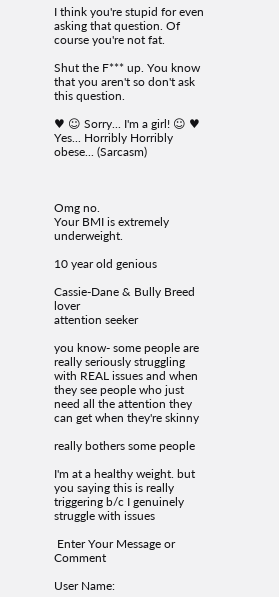I think you're stupid for even asking that question. Of course you're not fat.

Shut the F*** up. You know that you aren't so don't ask this question.

♥ ☺ Sorry... I'm a girl! ☺ ♥
Yes... Horribly Horribly obese... (Sarcasm)



Omg no.
Your BMI is extremely underweight.

10 year old genious

Cassie-Dane & Bully Breed lover
attention seeker

you know- some people are really seriously struggling with REAL issues and when they see people who just need all the attention they can get when they're skinny

really bothers some people

I'm at a healthy weight. but you saying this is really triggering b/c I genuinely struggle with issues

 Enter Your Message or Comment

User Name: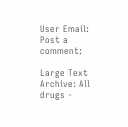User Email:
Post a comment:

Large Text
Archive: All drugs -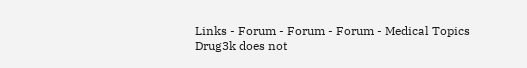Links - Forum - Forum - Forum - Medical Topics
Drug3k does not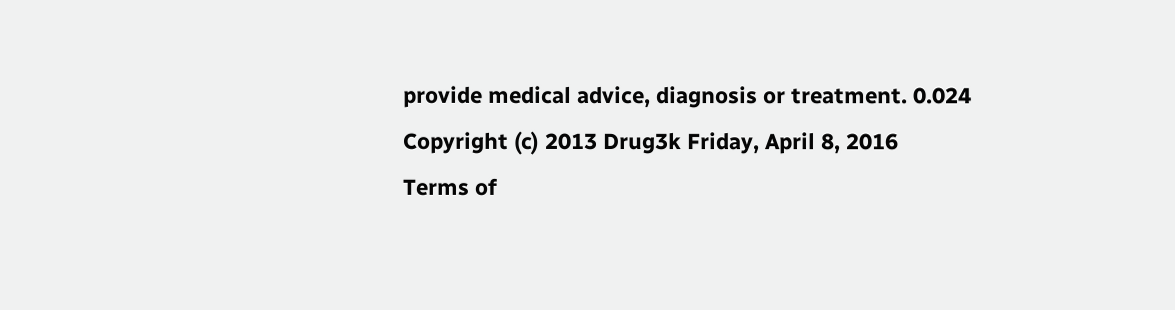provide medical advice, diagnosis or treatment. 0.024
Copyright (c) 2013 Drug3k Friday, April 8, 2016
Terms of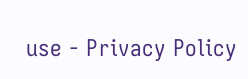use - Privacy Policy